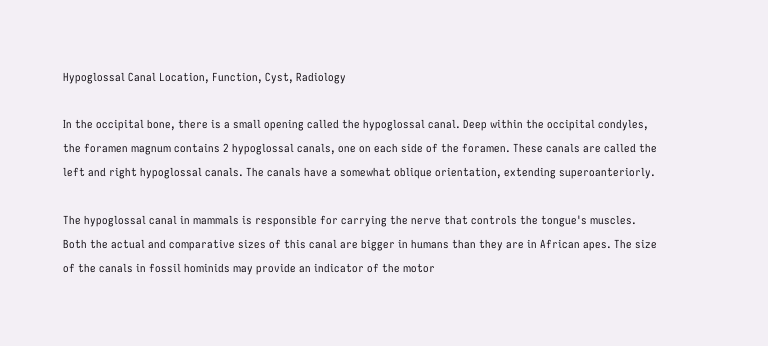Hypoglossal Canal Location, Function, Cyst, Radiology

In the occipital bone, there is a small opening called the hypoglossal canal. Deep within the occipital condyles, the foramen magnum contains 2 hypoglossal canals, one on each side of the foramen. These canals are called the left and right hypoglossal canals. The canals have a somewhat oblique orientation, extending superoanteriorly.

The hypoglossal canal in mammals is responsible for carrying the nerve that controls the tongue's muscles. Both the actual and comparative sizes of this canal are bigger in humans than they are in African apes. The size of the canals in fossil hominids may provide an indicator of the motor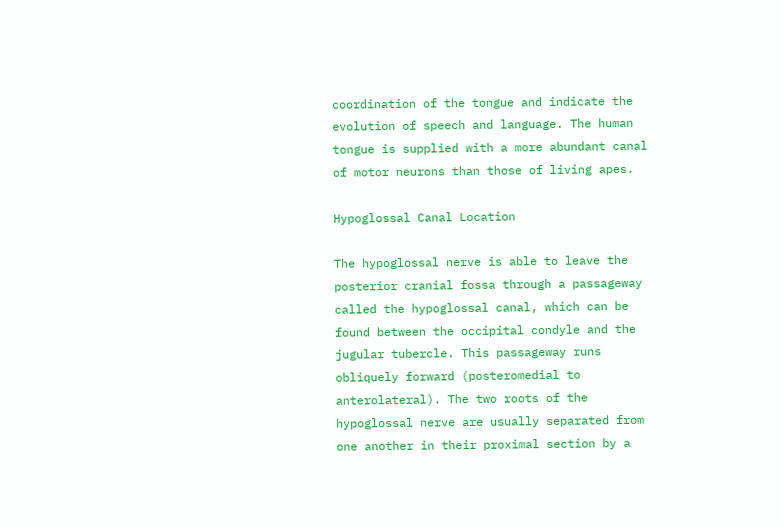coordination of the tongue and indicate the evolution of speech and language. The human tongue is supplied with a more abundant canal of motor neurons than those of living apes.

Hypoglossal Canal Location

The hypoglossal nerve is able to leave the posterior cranial fossa through a passageway called the hypoglossal canal, which can be found between the occipital condyle and the jugular tubercle. This passageway runs obliquely forward (posteromedial to anterolateral). The two roots of the hypoglossal nerve are usually separated from one another in their proximal section by a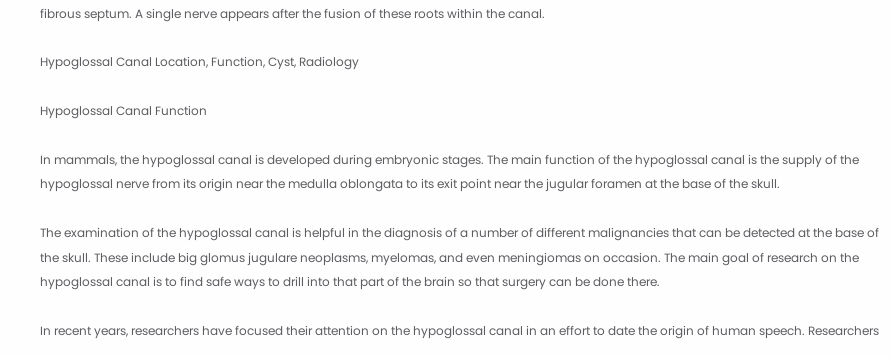fibrous septum. A single nerve appears after the fusion of these roots within the canal.

Hypoglossal Canal Location, Function, Cyst, Radiology

Hypoglossal Canal Function

In mammals, the hypoglossal canal is developed during embryonic stages. The main function of the hypoglossal canal is the supply of the hypoglossal nerve from its origin near the medulla oblongata to its exit point near the jugular foramen at the base of the skull.

The examination of the hypoglossal canal is helpful in the diagnosis of a number of different malignancies that can be detected at the base of the skull. These include big glomus jugulare neoplasms, myelomas, and even meningiomas on occasion. The main goal of research on the hypoglossal canal is to find safe ways to drill into that part of the brain so that surgery can be done there.

In recent years, researchers have focused their attention on the hypoglossal canal in an effort to date the origin of human speech. Researchers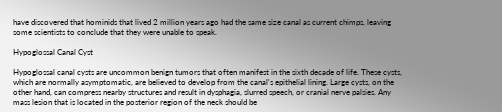have discovered that hominids that lived 2 million years ago had the same size canal as current chimps, leaving some scientists to conclude that they were unable to speak.

Hypoglossal Canal Cyst

Hypoglossal canal cysts are uncommon benign tumors that often manifest in the sixth decade of life. These cysts, which are normally asymptomatic, are believed to develop from the canal's epithelial lining. Large cysts, on the other hand, can compress nearby structures and result in dysphagia, slurred speech, or cranial nerve palsies. Any mass lesion that is located in the posterior region of the neck should be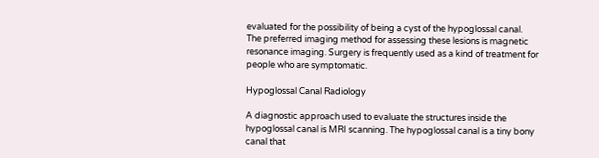evaluated for the possibility of being a cyst of the hypoglossal canal. The preferred imaging method for assessing these lesions is magnetic resonance imaging. Surgery is frequently used as a kind of treatment for people who are symptomatic.

Hypoglossal Canal Radiology

A diagnostic approach used to evaluate the structures inside the hypoglossal canal is MRI scanning. The hypoglossal canal is a tiny bony canal that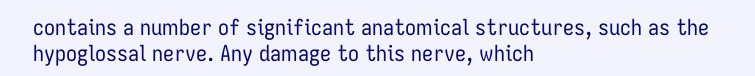contains a number of significant anatomical structures, such as the hypoglossal nerve. Any damage to this nerve, which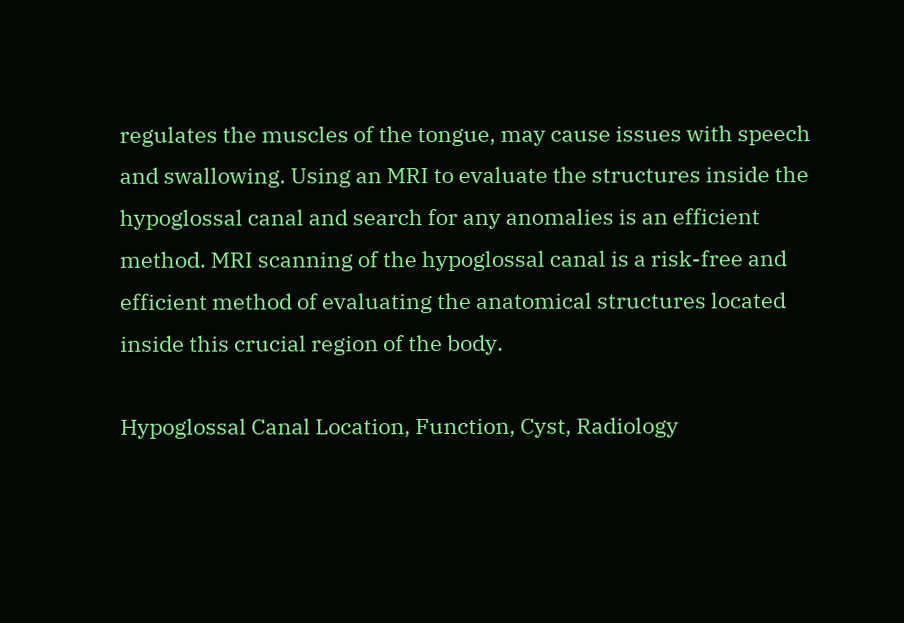regulates the muscles of the tongue, may cause issues with speech and swallowing. Using an MRI to evaluate the structures inside the hypoglossal canal and search for any anomalies is an efficient method. MRI scanning of the hypoglossal canal is a risk-free and efficient method of evaluating the anatomical structures located inside this crucial region of the body.

Hypoglossal Canal Location, Function, Cyst, Radiology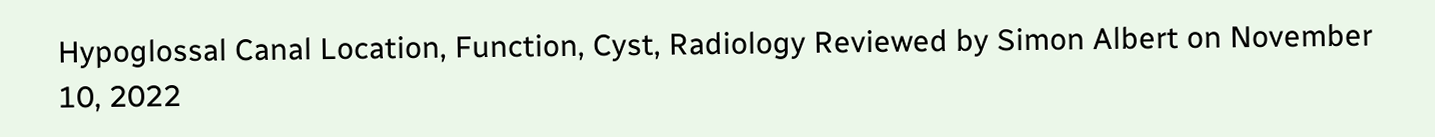Hypoglossal Canal Location, Function, Cyst, Radiology Reviewed by Simon Albert on November 10, 2022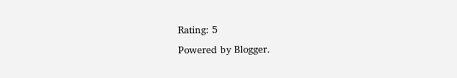Rating: 5
Powered by Blogger.